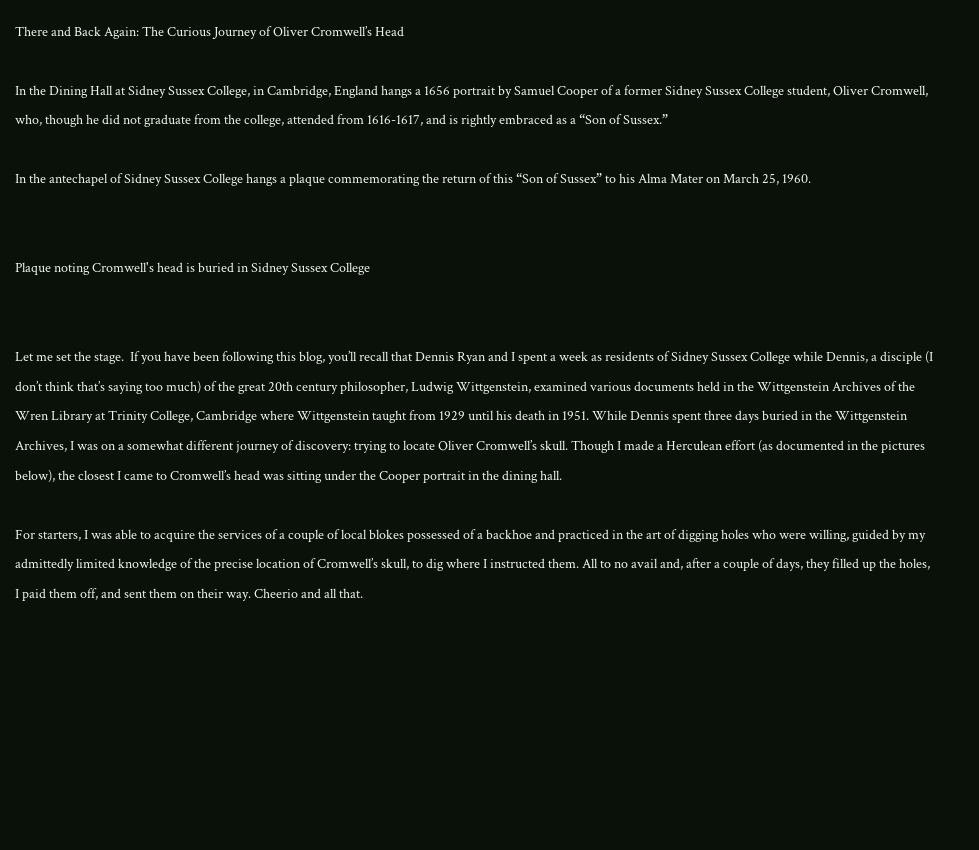There and Back Again: The Curious Journey of Oliver Cromwell’s Head

In the Dining Hall at Sidney Sussex College, in Cambridge, England hangs a 1656 portrait by Samuel Cooper of a former Sidney Sussex College student, Oliver Cromwell, who, though he did not graduate from the college, attended from 1616-1617, and is rightly embraced as a “Son of Sussex.”

In the antechapel of Sidney Sussex College hangs a plaque commemorating the return of this “Son of Sussex” to his Alma Mater on March 25, 1960.


Plaque noting Cromwell's head is buried in Sidney Sussex College


Let me set the stage.  If you have been following this blog, you’ll recall that Dennis Ryan and I spent a week as residents of Sidney Sussex College while Dennis, a disciple (I don’t think that’s saying too much) of the great 20th century philosopher, Ludwig Wittgenstein, examined various documents held in the Wittgenstein Archives of the Wren Library at Trinity College, Cambridge where Wittgenstein taught from 1929 until his death in 1951. While Dennis spent three days buried in the Wittgenstein Archives, I was on a somewhat different journey of discovery: trying to locate Oliver Cromwell’s skull. Though I made a Herculean effort (as documented in the pictures below), the closest I came to Cromwell’s head was sitting under the Cooper portrait in the dining hall.

For starters, I was able to acquire the services of a couple of local blokes possessed of a backhoe and practiced in the art of digging holes who were willing, guided by my admittedly limited knowledge of the precise location of Cromwell’s skull, to dig where I instructed them. All to no avail and, after a couple of days, they filled up the holes, I paid them off, and sent them on their way. Cheerio and all that.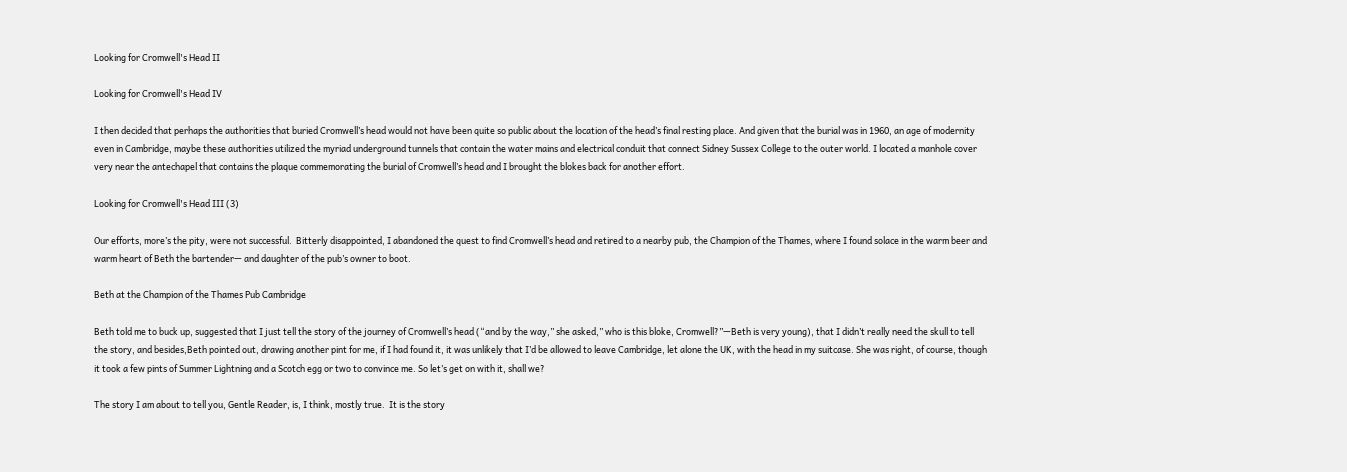Looking for Cromwell's Head II

Looking for Cromwell's Head IV

I then decided that perhaps the authorities that buried Cromwell’s head would not have been quite so public about the location of the head’s final resting place. And given that the burial was in 1960, an age of modernity even in Cambridge, maybe these authorities utilized the myriad underground tunnels that contain the water mains and electrical conduit that connect Sidney Sussex College to the outer world. I located a manhole cover very near the antechapel that contains the plaque commemorating the burial of Cromwell’s head and I brought the blokes back for another effort.

Looking for Cromwell's Head III (3)

Our efforts, more’s the pity, were not successful.  Bitterly disappointed, I abandoned the quest to find Cromwell’s head and retired to a nearby pub, the Champion of the Thames, where I found solace in the warm beer and warm heart of Beth the bartender— and daughter of the pub’s owner to boot.

Beth at the Champion of the Thames Pub Cambridge

Beth told me to buck up, suggested that I just tell the story of the journey of Cromwell’s head (“and by the way,” she asked,” who is this bloke, Cromwell?”—Beth is very young), that I didn’t really need the skull to tell the story, and besides,Beth pointed out, drawing another pint for me, if I had found it, it was unlikely that I’d be allowed to leave Cambridge, let alone the UK, with the head in my suitcase. She was right, of course, though it took a few pints of Summer Lightning and a Scotch egg or two to convince me. So let’s get on with it, shall we?

The story I am about to tell you, Gentle Reader, is, I think, mostly true.  It is the story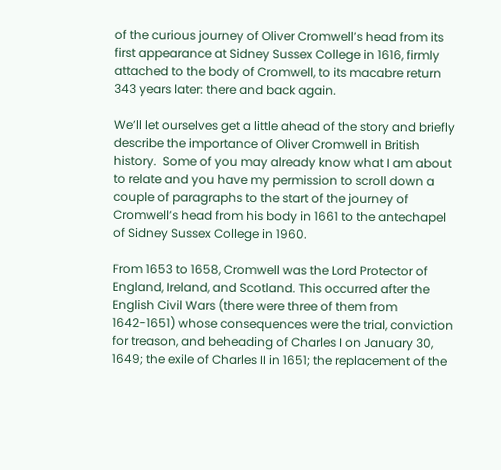of the curious journey of Oliver Cromwell’s head from its first appearance at Sidney Sussex College in 1616, firmly attached to the body of Cromwell, to its macabre return 343 years later: there and back again.

We’ll let ourselves get a little ahead of the story and briefly describe the importance of Oliver Cromwell in British history.  Some of you may already know what I am about to relate and you have my permission to scroll down a couple of paragraphs to the start of the journey of Cromwell’s head from his body in 1661 to the antechapel of Sidney Sussex College in 1960.

From 1653 to 1658, Cromwell was the Lord Protector of England, Ireland, and Scotland. This occurred after the English Civil Wars (there were three of them from 1642-1651) whose consequences were the trial, conviction for treason, and beheading of Charles I on January 30, 1649; the exile of Charles II in 1651; the replacement of the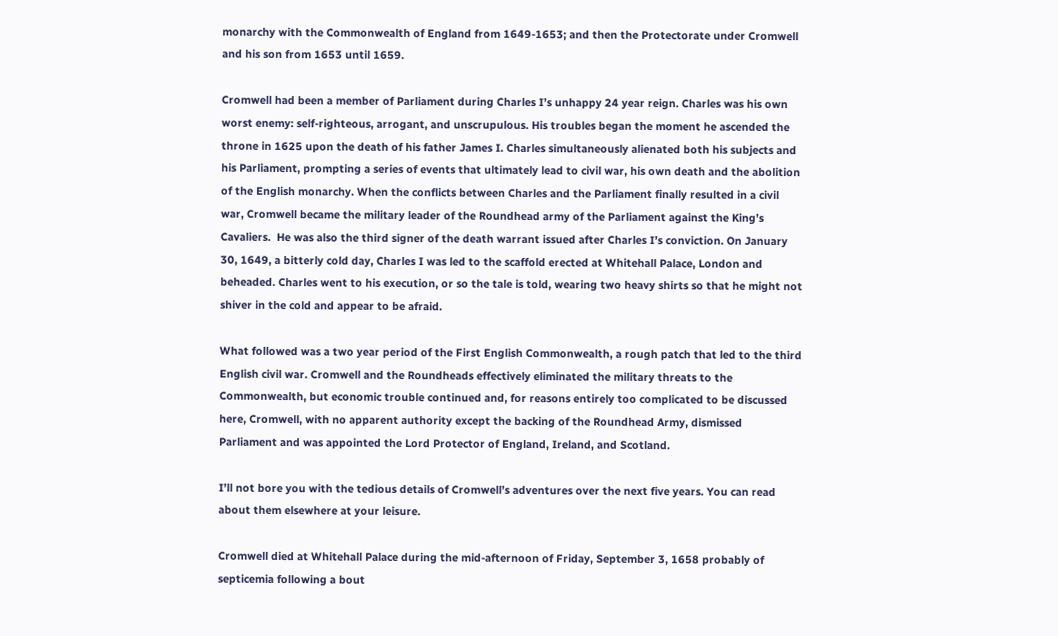monarchy with the Commonwealth of England from 1649-1653; and then the Protectorate under Cromwell and his son from 1653 until 1659.

Cromwell had been a member of Parliament during Charles I’s unhappy 24 year reign. Charles was his own worst enemy: self-righteous, arrogant, and unscrupulous. His troubles began the moment he ascended the throne in 1625 upon the death of his father James I. Charles simultaneously alienated both his subjects and his Parliament, prompting a series of events that ultimately lead to civil war, his own death and the abolition of the English monarchy. When the conflicts between Charles and the Parliament finally resulted in a civil war, Cromwell became the military leader of the Roundhead army of the Parliament against the King’s Cavaliers.  He was also the third signer of the death warrant issued after Charles I’s conviction. On January 30, 1649, a bitterly cold day, Charles I was led to the scaffold erected at Whitehall Palace, London and beheaded. Charles went to his execution, or so the tale is told, wearing two heavy shirts so that he might not shiver in the cold and appear to be afraid.

What followed was a two year period of the First English Commonwealth, a rough patch that led to the third English civil war. Cromwell and the Roundheads effectively eliminated the military threats to the Commonwealth, but economic trouble continued and, for reasons entirely too complicated to be discussed here, Cromwell, with no apparent authority except the backing of the Roundhead Army, dismissed Parliament and was appointed the Lord Protector of England, Ireland, and Scotland.

I’ll not bore you with the tedious details of Cromwell’s adventures over the next five years. You can read about them elsewhere at your leisure.

Cromwell died at Whitehall Palace during the mid-afternoon of Friday, September 3, 1658 probably of septicemia following a bout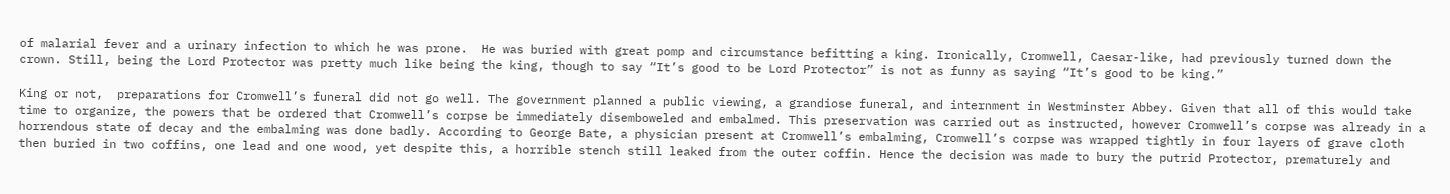of malarial fever and a urinary infection to which he was prone.  He was buried with great pomp and circumstance befitting a king. Ironically, Cromwell, Caesar-like, had previously turned down the crown. Still, being the Lord Protector was pretty much like being the king, though to say “It’s good to be Lord Protector” is not as funny as saying “It’s good to be king.”

King or not,  preparations for Cromwell’s funeral did not go well. The government planned a public viewing, a grandiose funeral, and internment in Westminster Abbey. Given that all of this would take time to organize, the powers that be ordered that Cromwell’s corpse be immediately disemboweled and embalmed. This preservation was carried out as instructed, however Cromwell’s corpse was already in a horrendous state of decay and the embalming was done badly. According to George Bate, a physician present at Cromwell’s embalming, Cromwell’s corpse was wrapped tightly in four layers of grave cloth then buried in two coffins, one lead and one wood, yet despite this, a horrible stench still leaked from the outer coffin. Hence the decision was made to bury the putrid Protector, prematurely and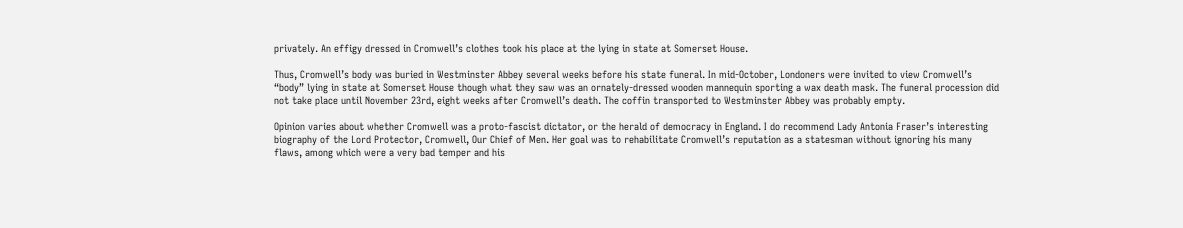privately. An effigy dressed in Cromwell’s clothes took his place at the lying in state at Somerset House.

Thus, Cromwell’s body was buried in Westminster Abbey several weeks before his state funeral. In mid-October, Londoners were invited to view Cromwell’s “body” lying in state at Somerset House though what they saw was an ornately-dressed wooden mannequin sporting a wax death mask. The funeral procession did not take place until November 23rd, eight weeks after Cromwell’s death. The coffin transported to Westminster Abbey was probably empty.

Opinion varies about whether Cromwell was a proto-fascist dictator, or the herald of democracy in England. I do recommend Lady Antonia Fraser’s interesting biography of the Lord Protector, Cromwell, Our Chief of Men. Her goal was to rehabilitate Cromwell’s reputation as a statesman without ignoring his many flaws, among which were a very bad temper and his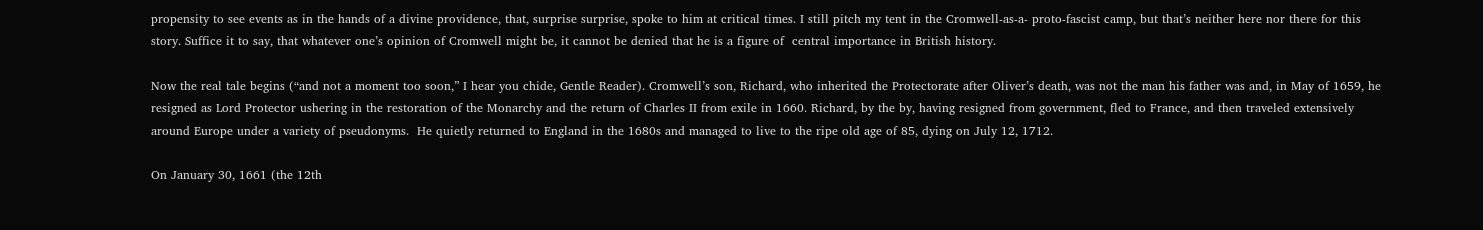propensity to see events as in the hands of a divine providence, that, surprise surprise, spoke to him at critical times. I still pitch my tent in the Cromwell-as-a- proto-fascist camp, but that’s neither here nor there for this story. Suffice it to say, that whatever one’s opinion of Cromwell might be, it cannot be denied that he is a figure of  central importance in British history.

Now the real tale begins (“and not a moment too soon,” I hear you chide, Gentle Reader). Cromwell’s son, Richard, who inherited the Protectorate after Oliver’s death, was not the man his father was and, in May of 1659, he resigned as Lord Protector ushering in the restoration of the Monarchy and the return of Charles II from exile in 1660. Richard, by the by, having resigned from government, fled to France, and then traveled extensively around Europe under a variety of pseudonyms.  He quietly returned to England in the 1680s and managed to live to the ripe old age of 85, dying on July 12, 1712.

On January 30, 1661 (the 12th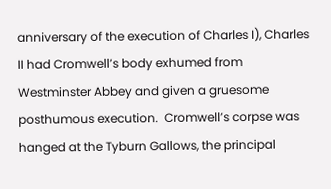anniversary of the execution of Charles I), Charles II had Cromwell’s body exhumed from Westminster Abbey and given a gruesome posthumous execution.  Cromwell’s corpse was hanged at the Tyburn Gallows, the principal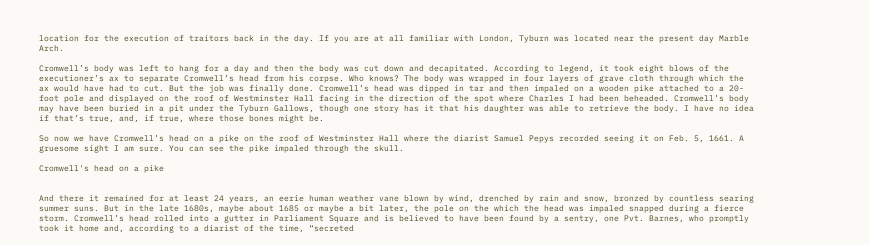location for the execution of traitors back in the day. If you are at all familiar with London, Tyburn was located near the present day Marble Arch.

Cromwell’s body was left to hang for a day and then the body was cut down and decapitated. According to legend, it took eight blows of the executioner’s ax to separate Cromwell’s head from his corpse. Who knows? The body was wrapped in four layers of grave cloth through which the ax would have had to cut. But the job was finally done. Cromwell’s head was dipped in tar and then impaled on a wooden pike attached to a 20-foot pole and displayed on the roof of Westminster Hall facing in the direction of the spot where Charles I had been beheaded. Cromwell’s body may have been buried in a pit under the Tyburn Gallows, though one story has it that his daughter was able to retrieve the body. I have no idea if that’s true, and, if true, where those bones might be.

So now we have Cromwell’s head on a pike on the roof of Westminster Hall where the diarist Samuel Pepys recorded seeing it on Feb. 5, 1661. A gruesome sight I am sure. You can see the pike impaled through the skull.

Cromwell's head on a pike


And there it remained for at least 24 years, an eerie human weather vane blown by wind, drenched by rain and snow, bronzed by countless searing summer suns. But in the late 1680s, maybe about 1685 or maybe a bit later, the pole on the which the head was impaled snapped during a fierce storm. Cromwell’s head rolled into a gutter in Parliament Square and is believed to have been found by a sentry, one Pvt. Barnes, who promptly took it home and, according to a diarist of the time, “secreted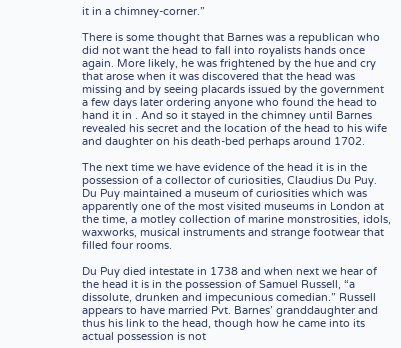it in a chimney-corner.”

There is some thought that Barnes was a republican who did not want the head to fall into royalists hands once again. More likely, he was frightened by the hue and cry that arose when it was discovered that the head was missing and by seeing placards issued by the government a few days later ordering anyone who found the head to hand it in . And so it stayed in the chimney until Barnes revealed his secret and the location of the head to his wife and daughter on his death-bed perhaps around 1702.

The next time we have evidence of the head it is in the possession of a collector of curiosities, Claudius Du Puy. Du Puy maintained a museum of curiosities which was apparently one of the most visited museums in London at the time, a motley collection of marine monstrosities, idols, waxworks, musical instruments and strange footwear that filled four rooms.

Du Puy died intestate in 1738 and when next we hear of the head it is in the possession of Samuel Russell, “a dissolute, drunken and impecunious comedian.” Russell appears to have married Pvt. Barnes’ granddaughter and thus his link to the head, though how he came into its actual possession is not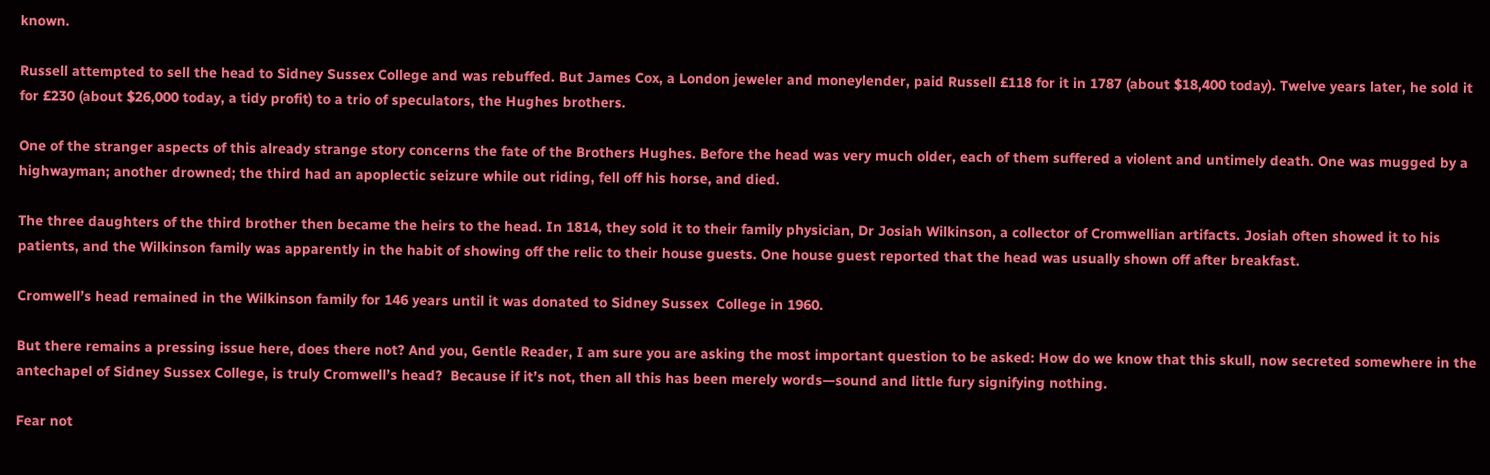known.

Russell attempted to sell the head to Sidney Sussex College and was rebuffed. But James Cox, a London jeweler and moneylender, paid Russell £118 for it in 1787 (about $18,400 today). Twelve years later, he sold it for £230 (about $26,000 today, a tidy profit) to a trio of speculators, the Hughes brothers.

One of the stranger aspects of this already strange story concerns the fate of the Brothers Hughes. Before the head was very much older, each of them suffered a violent and untimely death. One was mugged by a highwayman; another drowned; the third had an apoplectic seizure while out riding, fell off his horse, and died.

The three daughters of the third brother then became the heirs to the head. In 1814, they sold it to their family physician, Dr Josiah Wilkinson, a collector of Cromwellian artifacts. Josiah often showed it to his patients, and the Wilkinson family was apparently in the habit of showing off the relic to their house guests. One house guest reported that the head was usually shown off after breakfast.

Cromwell’s head remained in the Wilkinson family for 146 years until it was donated to Sidney Sussex  College in 1960.

But there remains a pressing issue here, does there not? And you, Gentle Reader, I am sure you are asking the most important question to be asked: How do we know that this skull, now secreted somewhere in the antechapel of Sidney Sussex College, is truly Cromwell’s head?  Because if it’s not, then all this has been merely words—sound and little fury signifying nothing.

Fear not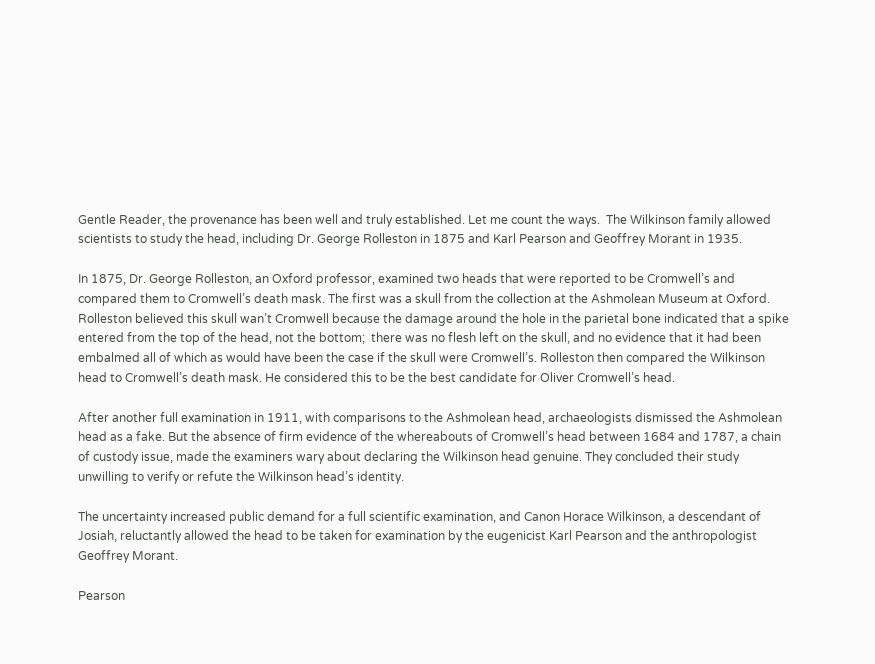Gentle Reader, the provenance has been well and truly established. Let me count the ways.  The Wilkinson family allowed scientists to study the head, including Dr. George Rolleston in 1875 and Karl Pearson and Geoffrey Morant in 1935.

In 1875, Dr. George Rolleston, an Oxford professor, examined two heads that were reported to be Cromwell’s and compared them to Cromwell’s death mask. The first was a skull from the collection at the Ashmolean Museum at Oxford. Rolleston believed this skull wan’t Cromwell because the damage around the hole in the parietal bone indicated that a spike entered from the top of the head, not the bottom;  there was no flesh left on the skull, and no evidence that it had been embalmed all of which as would have been the case if the skull were Cromwell’s. Rolleston then compared the Wilkinson head to Cromwell’s death mask. He considered this to be the best candidate for Oliver Cromwell’s head.

After another full examination in 1911, with comparisons to the Ashmolean head, archaeologists dismissed the Ashmolean head as a fake. But the absence of firm evidence of the whereabouts of Cromwell’s head between 1684 and 1787, a chain of custody issue, made the examiners wary about declaring the Wilkinson head genuine. They concluded their study unwilling to verify or refute the Wilkinson head’s identity.

The uncertainty increased public demand for a full scientific examination, and Canon Horace Wilkinson, a descendant of Josiah, reluctantly allowed the head to be taken for examination by the eugenicist Karl Pearson and the anthropologist Geoffrey Morant.

Pearson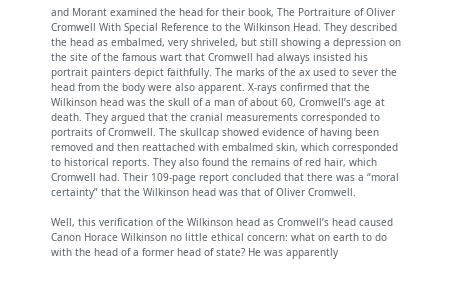and Morant examined the head for their book, The Portraiture of Oliver Cromwell With Special Reference to the Wilkinson Head. They described the head as embalmed, very shriveled, but still showing a depression on the site of the famous wart that Cromwell had always insisted his portrait painters depict faithfully. The marks of the ax used to sever the head from the body were also apparent. X-rays confirmed that the Wilkinson head was the skull of a man of about 60, Cromwell’s age at death. They argued that the cranial measurements corresponded to portraits of Cromwell. The skullcap showed evidence of having been removed and then reattached with embalmed skin, which corresponded to historical reports. They also found the remains of red hair, which Cromwell had. Their 109-page report concluded that there was a “moral certainty” that the Wilkinson head was that of Oliver Cromwell.

Well, this verification of the Wilkinson head as Cromwell’s head caused Canon Horace Wilkinson no little ethical concern: what on earth to do with the head of a former head of state? He was apparently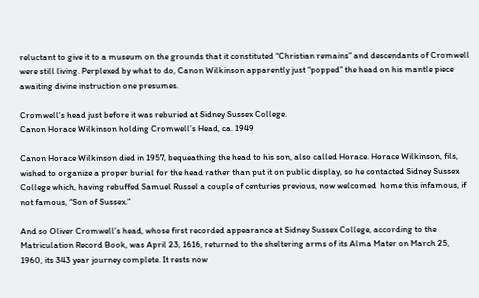reluctant to give it to a museum on the grounds that it constituted “Christian remains” and descendants of Cromwell were still living. Perplexed by what to do, Canon Wilkinson apparently just “popped” the head on his mantle piece awaiting divine instruction one presumes.

Cromwell's head just before it was reburied at Sidney Sussex College.
Canon Horace Wilkinson holding Cromwell’s Head, ca. 1949

Canon Horace Wilkinson died in 1957, bequeathing the head to his son, also called Horace. Horace Wilkinson, fils, wished to organize a proper burial for the head rather than put it on public display, so he contacted Sidney Sussex College which, having rebuffed Samuel Russel a couple of centuries previous, now welcomed  home this infamous, if not famous, “Son of Sussex.”

And so Oliver Cromwell’s head, whose first recorded appearance at Sidney Sussex College, according to the Matriculation Record Book, was April 23, 1616, returned to the sheltering arms of its Alma Mater on March 25, 1960, its 343 year journey complete. It rests now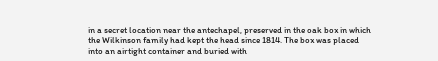in a secret location near the antechapel, preserved in the oak box in which the Wilkinson family had kept the head since 1814. The box was placed into an airtight container and buried with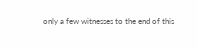only a few witnesses to the end of this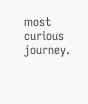most curious journey.